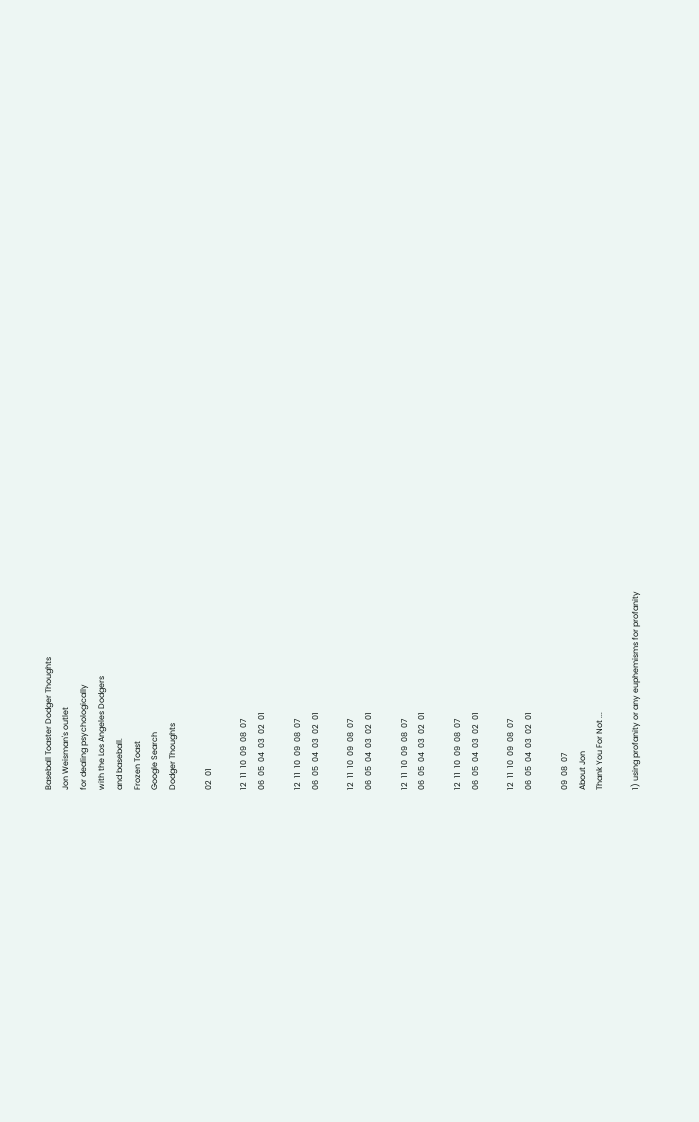Baseball Toaster Dodger Thoughts
Jon Weisman's outlet
for dealing psychologically
with the Los Angeles Dodgers
and baseball.
Frozen Toast
Google Search
Dodger Thoughts

02  01

12  11  10  09  08  07
06  05  04  03  02  01

12  11  10  09  08  07
06  05  04  03  02  01

12  11  10  09  08  07
06  05  04  03  02  01

12  11  10  09  08  07
06  05  04  03  02  01

12  11  10  09  08  07
06  05  04  03  02  01

12  11  10  09  08  07
06  05  04  03  02  01

09  08  07
About Jon
Thank You For Not ...

1) using profanity or any euphemisms for profanity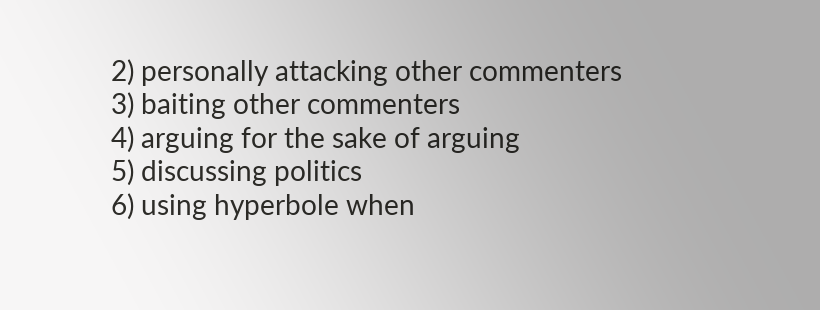2) personally attacking other commenters
3) baiting other commenters
4) arguing for the sake of arguing
5) discussing politics
6) using hyperbole when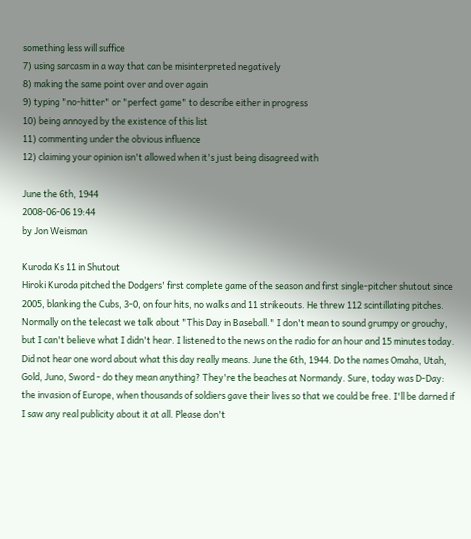something less will suffice
7) using sarcasm in a way that can be misinterpreted negatively
8) making the same point over and over again
9) typing "no-hitter" or "perfect game" to describe either in progress
10) being annoyed by the existence of this list
11) commenting under the obvious influence
12) claiming your opinion isn't allowed when it's just being disagreed with

June the 6th, 1944
2008-06-06 19:44
by Jon Weisman

Kuroda Ks 11 in Shutout
Hiroki Kuroda pitched the Dodgers' first complete game of the season and first single-pitcher shutout since 2005, blanking the Cubs, 3-0, on four hits, no walks and 11 strikeouts. He threw 112 scintillating pitches.
Normally on the telecast we talk about "This Day in Baseball." I don't mean to sound grumpy or grouchy, but I can't believe what I didn't hear. I listened to the news on the radio for an hour and 15 minutes today. Did not hear one word about what this day really means. June the 6th, 1944. Do the names Omaha, Utah, Gold, Juno, Sword - do they mean anything? They're the beaches at Normandy. Sure, today was D-Day: the invasion of Europe, when thousands of soldiers gave their lives so that we could be free. I'll be darned if I saw any real publicity about it at all. Please don't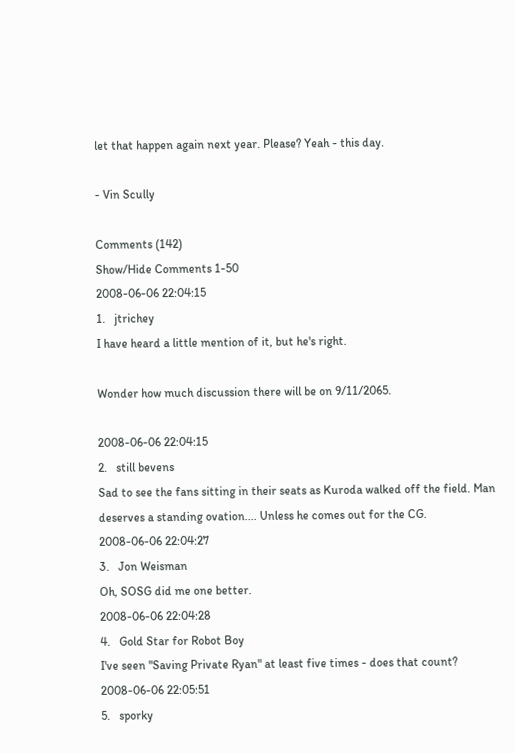let that happen again next year. Please? Yeah - this day.

- Vin Scully

Comments (142)
Show/Hide Comments 1-50
2008-06-06 22:04:15
1.   jtrichey
I have heard a little mention of it, but he's right.

Wonder how much discussion there will be on 9/11/2065.

2008-06-06 22:04:15
2.   still bevens
Sad to see the fans sitting in their seats as Kuroda walked off the field. Man deserves a standing ovation.... Unless he comes out for the CG.
2008-06-06 22:04:27
3.   Jon Weisman
Oh, SOSG did me one better.
2008-06-06 22:04:28
4.   Gold Star for Robot Boy
I've seen "Saving Private Ryan" at least five times - does that count?
2008-06-06 22:05:51
5.   sporky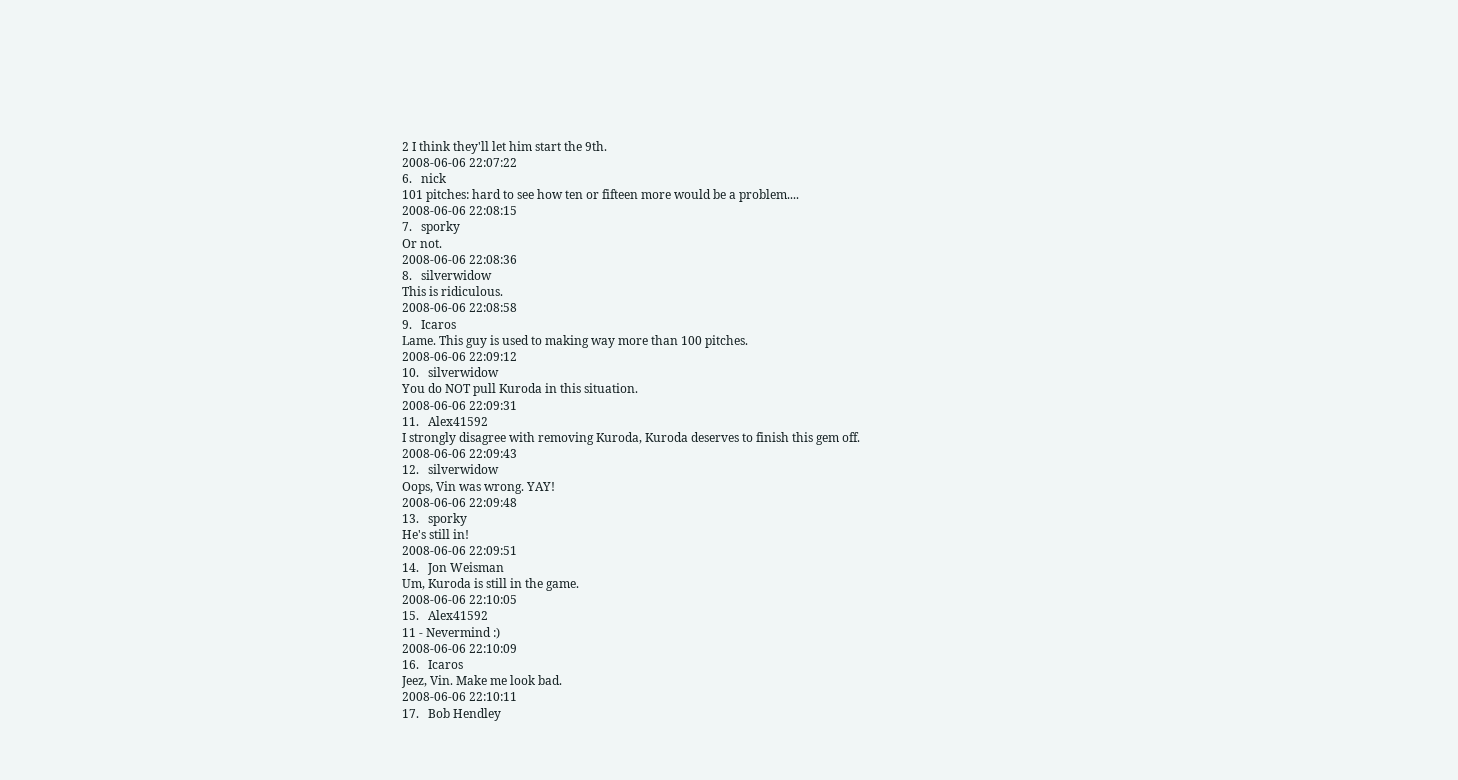2 I think they'll let him start the 9th.
2008-06-06 22:07:22
6.   nick
101 pitches: hard to see how ten or fifteen more would be a problem....
2008-06-06 22:08:15
7.   sporky
Or not.
2008-06-06 22:08:36
8.   silverwidow
This is ridiculous.
2008-06-06 22:08:58
9.   Icaros
Lame. This guy is used to making way more than 100 pitches.
2008-06-06 22:09:12
10.   silverwidow
You do NOT pull Kuroda in this situation.
2008-06-06 22:09:31
11.   Alex41592
I strongly disagree with removing Kuroda, Kuroda deserves to finish this gem off.
2008-06-06 22:09:43
12.   silverwidow
Oops, Vin was wrong. YAY!
2008-06-06 22:09:48
13.   sporky
He's still in!
2008-06-06 22:09:51
14.   Jon Weisman
Um, Kuroda is still in the game.
2008-06-06 22:10:05
15.   Alex41592
11 - Nevermind :)
2008-06-06 22:10:09
16.   Icaros
Jeez, Vin. Make me look bad.
2008-06-06 22:10:11
17.   Bob Hendley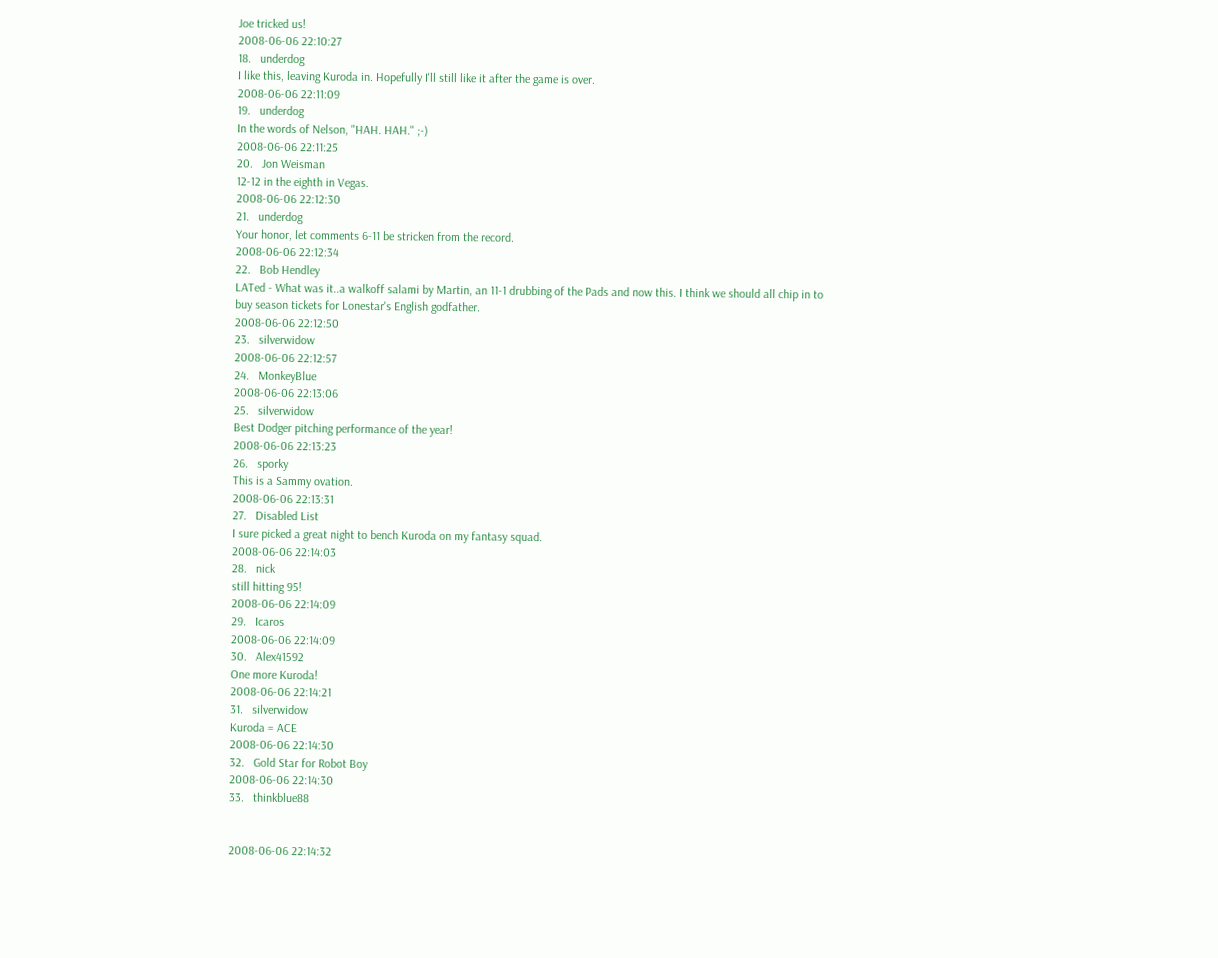Joe tricked us!
2008-06-06 22:10:27
18.   underdog
I like this, leaving Kuroda in. Hopefully I'll still like it after the game is over.
2008-06-06 22:11:09
19.   underdog
In the words of Nelson, "HAH. HAH." ;-)
2008-06-06 22:11:25
20.   Jon Weisman
12-12 in the eighth in Vegas.
2008-06-06 22:12:30
21.   underdog
Your honor, let comments 6-11 be stricken from the record.
2008-06-06 22:12:34
22.   Bob Hendley
LATed - What was it..a walkoff salami by Martin, an 11-1 drubbing of the Pads and now this. I think we should all chip in to buy season tickets for Lonestar's English godfather.
2008-06-06 22:12:50
23.   silverwidow
2008-06-06 22:12:57
24.   MonkeyBlue
2008-06-06 22:13:06
25.   silverwidow
Best Dodger pitching performance of the year!
2008-06-06 22:13:23
26.   sporky
This is a Sammy ovation.
2008-06-06 22:13:31
27.   Disabled List
I sure picked a great night to bench Kuroda on my fantasy squad.
2008-06-06 22:14:03
28.   nick
still hitting 95!
2008-06-06 22:14:09
29.   Icaros
2008-06-06 22:14:09
30.   Alex41592
One more Kuroda!
2008-06-06 22:14:21
31.   silverwidow
Kuroda = ACE
2008-06-06 22:14:30
32.   Gold Star for Robot Boy
2008-06-06 22:14:30
33.   thinkblue88


2008-06-06 22:14:32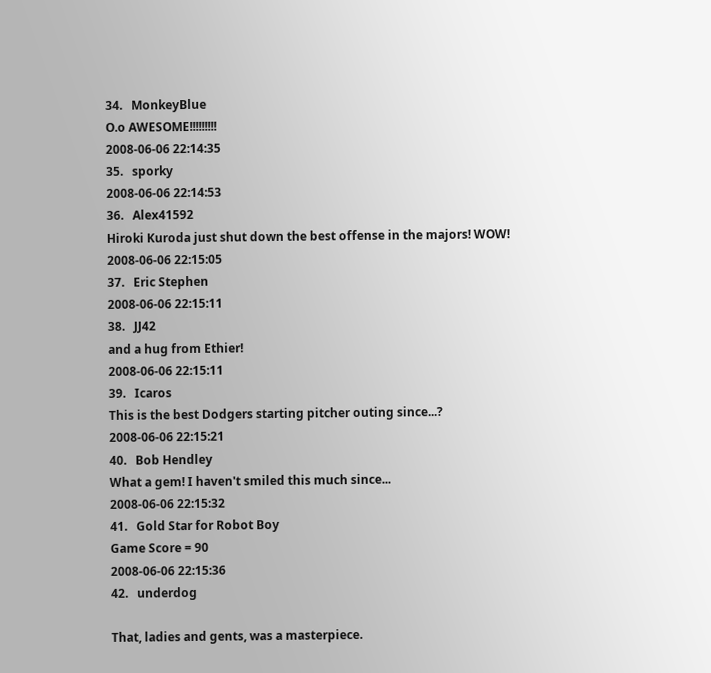34.   MonkeyBlue
O.o AWESOME!!!!!!!!!
2008-06-06 22:14:35
35.   sporky
2008-06-06 22:14:53
36.   Alex41592
Hiroki Kuroda just shut down the best offense in the majors! WOW!
2008-06-06 22:15:05
37.   Eric Stephen
2008-06-06 22:15:11
38.   JJ42
and a hug from Ethier!
2008-06-06 22:15:11
39.   Icaros
This is the best Dodgers starting pitcher outing since...?
2008-06-06 22:15:21
40.   Bob Hendley
What a gem! I haven't smiled this much since...
2008-06-06 22:15:32
41.   Gold Star for Robot Boy
Game Score = 90
2008-06-06 22:15:36
42.   underdog

That, ladies and gents, was a masterpiece.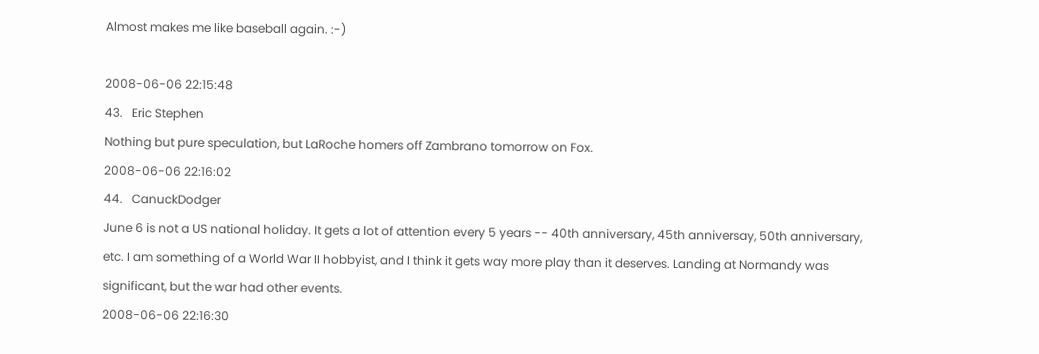Almost makes me like baseball again. :-)

2008-06-06 22:15:48
43.   Eric Stephen
Nothing but pure speculation, but LaRoche homers off Zambrano tomorrow on Fox.
2008-06-06 22:16:02
44.   CanuckDodger
June 6 is not a US national holiday. It gets a lot of attention every 5 years -- 40th anniversary, 45th anniversay, 50th anniversary, etc. I am something of a World War II hobbyist, and I think it gets way more play than it deserves. Landing at Normandy was significant, but the war had other events.
2008-06-06 22:16:30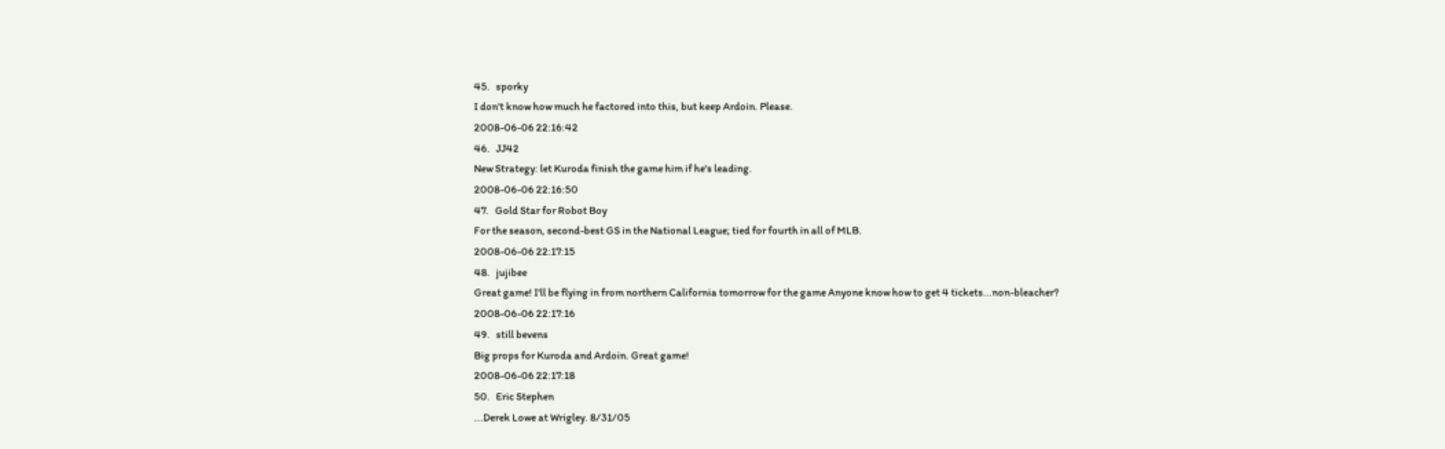45.   sporky
I don't know how much he factored into this, but keep Ardoin. Please.
2008-06-06 22:16:42
46.   JJ42
New Strategy: let Kuroda finish the game him if he's leading.
2008-06-06 22:16:50
47.   Gold Star for Robot Boy
For the season, second-best GS in the National League; tied for fourth in all of MLB.
2008-06-06 22:17:15
48.   jujibee
Great game! I'll be flying in from northern California tomorrow for the game Anyone know how to get 4 tickets...non-bleacher?
2008-06-06 22:17:16
49.   still bevens
Big props for Kuroda and Ardoin. Great game!
2008-06-06 22:17:18
50.   Eric Stephen
...Derek Lowe at Wrigley. 8/31/05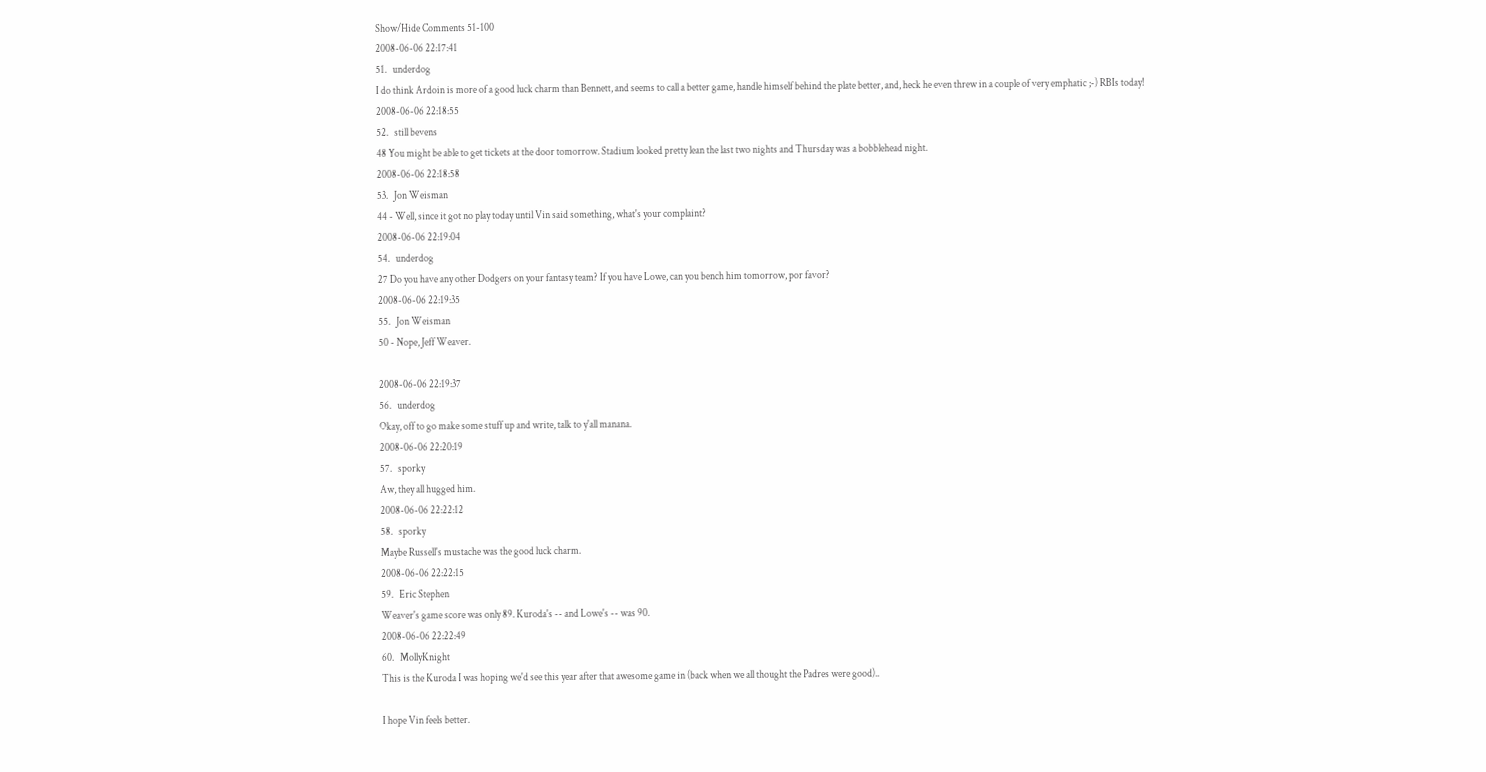Show/Hide Comments 51-100
2008-06-06 22:17:41
51.   underdog
I do think Ardoin is more of a good luck charm than Bennett, and seems to call a better game, handle himself behind the plate better, and, heck he even threw in a couple of very emphatic ;-) RBIs today!
2008-06-06 22:18:55
52.   still bevens
48 You might be able to get tickets at the door tomorrow. Stadium looked pretty lean the last two nights and Thursday was a bobblehead night.
2008-06-06 22:18:58
53.   Jon Weisman
44 - Well, since it got no play today until Vin said something, what's your complaint?
2008-06-06 22:19:04
54.   underdog
27 Do you have any other Dodgers on your fantasy team? If you have Lowe, can you bench him tomorrow, por favor?
2008-06-06 22:19:35
55.   Jon Weisman
50 - Nope, Jeff Weaver.

2008-06-06 22:19:37
56.   underdog
Okay, off to go make some stuff up and write, talk to y'all manana.
2008-06-06 22:20:19
57.   sporky
Aw, they all hugged him.
2008-06-06 22:22:12
58.   sporky
Maybe Russell's mustache was the good luck charm.
2008-06-06 22:22:15
59.   Eric Stephen
Weaver's game score was only 89. Kuroda's -- and Lowe's -- was 90.
2008-06-06 22:22:49
60.   MollyKnight
This is the Kuroda I was hoping we'd see this year after that awesome game in (back when we all thought the Padres were good)..

I hope Vin feels better.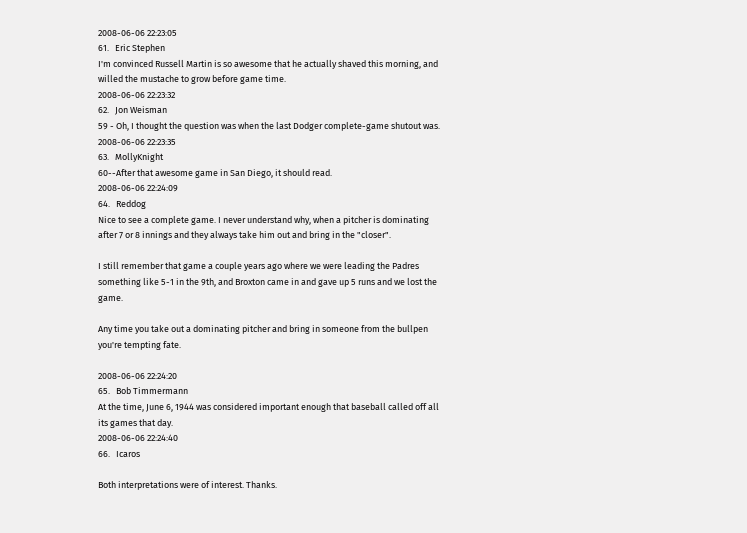2008-06-06 22:23:05
61.   Eric Stephen
I'm convinced Russell Martin is so awesome that he actually shaved this morning, and willed the mustache to grow before game time.
2008-06-06 22:23:32
62.   Jon Weisman
59 - Oh, I thought the question was when the last Dodger complete-game shutout was.
2008-06-06 22:23:35
63.   MollyKnight
60--After that awesome game in San Diego, it should read.
2008-06-06 22:24:09
64.   Reddog
Nice to see a complete game. I never understand why, when a pitcher is dominating after 7 or 8 innings and they always take him out and bring in the "closer".

I still remember that game a couple years ago where we were leading the Padres something like 5-1 in the 9th, and Broxton came in and gave up 5 runs and we lost the game.

Any time you take out a dominating pitcher and bring in someone from the bullpen you're tempting fate.

2008-06-06 22:24:20
65.   Bob Timmermann
At the time, June 6, 1944 was considered important enough that baseball called off all its games that day.
2008-06-06 22:24:40
66.   Icaros

Both interpretations were of interest. Thanks.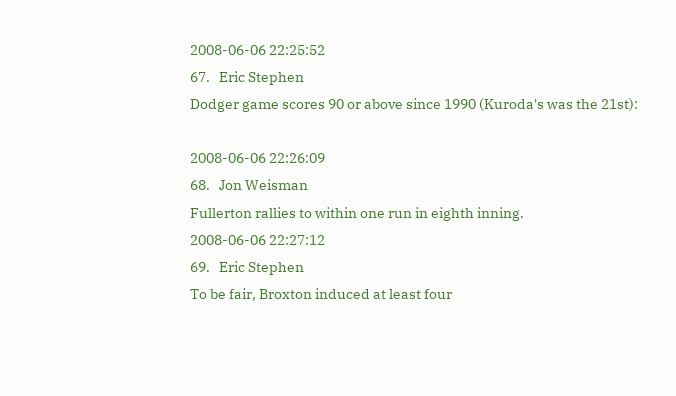2008-06-06 22:25:52
67.   Eric Stephen
Dodger game scores 90 or above since 1990 (Kuroda's was the 21st):

2008-06-06 22:26:09
68.   Jon Weisman
Fullerton rallies to within one run in eighth inning.
2008-06-06 22:27:12
69.   Eric Stephen
To be fair, Broxton induced at least four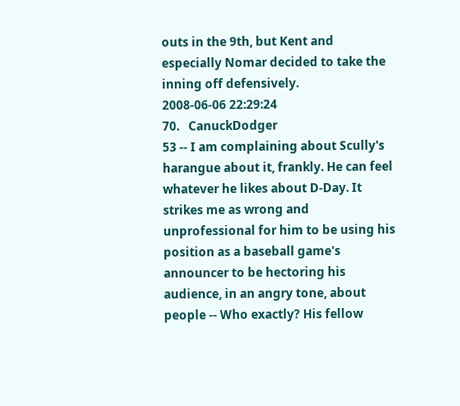outs in the 9th, but Kent and especially Nomar decided to take the inning off defensively.
2008-06-06 22:29:24
70.   CanuckDodger
53 -- I am complaining about Scully's harangue about it, frankly. He can feel whatever he likes about D-Day. It strikes me as wrong and unprofessional for him to be using his position as a baseball game's announcer to be hectoring his audience, in an angry tone, about people -- Who exactly? His fellow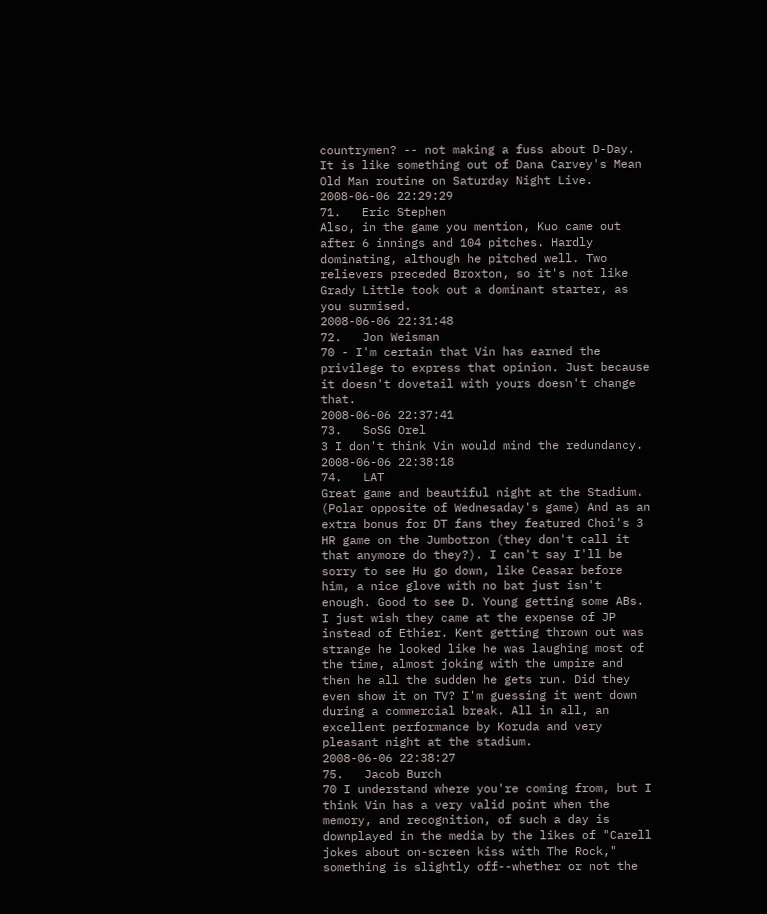countrymen? -- not making a fuss about D-Day. It is like something out of Dana Carvey's Mean Old Man routine on Saturday Night Live.
2008-06-06 22:29:29
71.   Eric Stephen
Also, in the game you mention, Kuo came out after 6 innings and 104 pitches. Hardly dominating, although he pitched well. Two relievers preceded Broxton, so it's not like Grady Little took out a dominant starter, as you surmised.
2008-06-06 22:31:48
72.   Jon Weisman
70 - I'm certain that Vin has earned the privilege to express that opinion. Just because it doesn't dovetail with yours doesn't change that.
2008-06-06 22:37:41
73.   SoSG Orel
3 I don't think Vin would mind the redundancy.
2008-06-06 22:38:18
74.   LAT
Great game and beautiful night at the Stadium. (Polar opposite of Wednesaday's game) And as an extra bonus for DT fans they featured Choi's 3 HR game on the Jumbotron (they don't call it that anymore do they?). I can't say I'll be sorry to see Hu go down, like Ceasar before him, a nice glove with no bat just isn't enough. Good to see D. Young getting some ABs. I just wish they came at the expense of JP instead of Ethier. Kent getting thrown out was strange he looked like he was laughing most of the time, almost joking with the umpire and then he all the sudden he gets run. Did they even show it on TV? I'm guessing it went down during a commercial break. All in all, an excellent performance by Koruda and very pleasant night at the stadium.
2008-06-06 22:38:27
75.   Jacob Burch
70 I understand where you're coming from, but I think Vin has a very valid point when the memory, and recognition, of such a day is downplayed in the media by the likes of "Carell jokes about on-screen kiss with The Rock," something is slightly off--whether or not the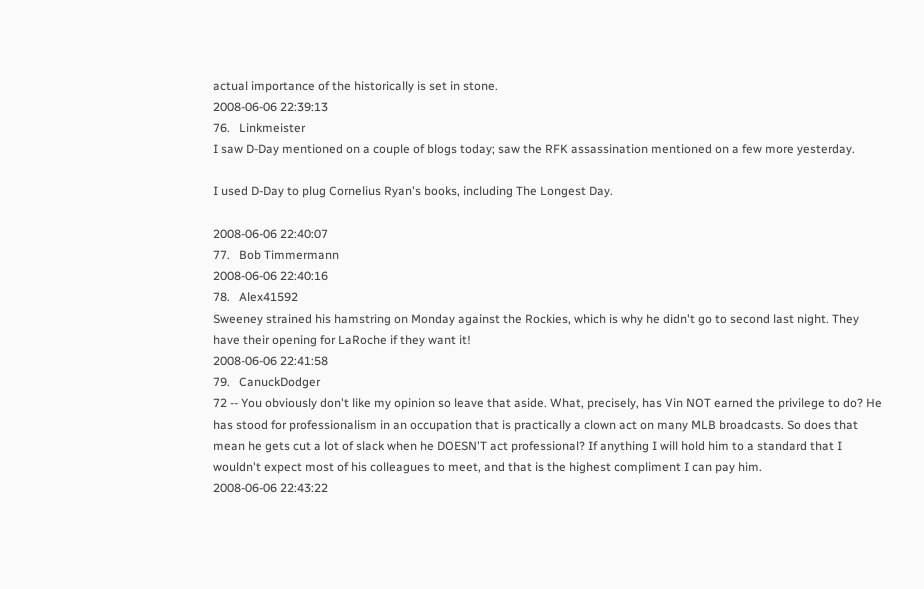actual importance of the historically is set in stone.
2008-06-06 22:39:13
76.   Linkmeister
I saw D-Day mentioned on a couple of blogs today; saw the RFK assassination mentioned on a few more yesterday.

I used D-Day to plug Cornelius Ryan's books, including The Longest Day.

2008-06-06 22:40:07
77.   Bob Timmermann
2008-06-06 22:40:16
78.   Alex41592
Sweeney strained his hamstring on Monday against the Rockies, which is why he didn't go to second last night. They have their opening for LaRoche if they want it!
2008-06-06 22:41:58
79.   CanuckDodger
72 -- You obviously don't like my opinion so leave that aside. What, precisely, has Vin NOT earned the privilege to do? He has stood for professionalism in an occupation that is practically a clown act on many MLB broadcasts. So does that mean he gets cut a lot of slack when he DOESN'T act professional? If anything I will hold him to a standard that I wouldn't expect most of his colleagues to meet, and that is the highest compliment I can pay him.
2008-06-06 22:43:22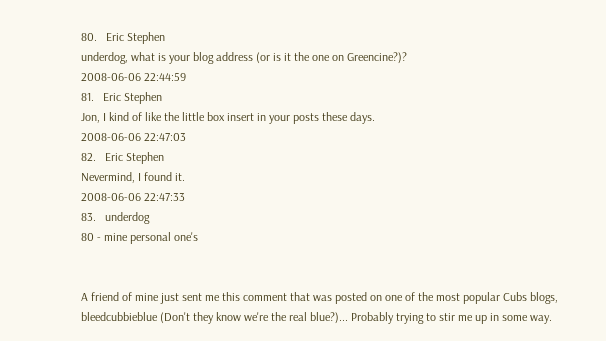80.   Eric Stephen
underdog, what is your blog address (or is it the one on Greencine?)?
2008-06-06 22:44:59
81.   Eric Stephen
Jon, I kind of like the little box insert in your posts these days.
2008-06-06 22:47:03
82.   Eric Stephen
Nevermind, I found it.
2008-06-06 22:47:33
83.   underdog
80 - mine personal one's


A friend of mine just sent me this comment that was posted on one of the most popular Cubs blogs, bleedcubbieblue (Don't they know we're the real blue?)... Probably trying to stir me up in some way.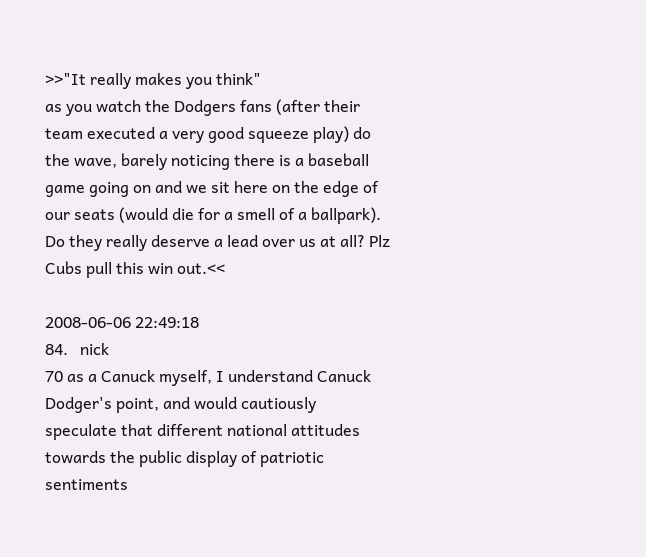>>"It really makes you think"
as you watch the Dodgers fans (after their team executed a very good squeeze play) do the wave, barely noticing there is a baseball game going on and we sit here on the edge of our seats (would die for a smell of a ballpark). Do they really deserve a lead over us at all? Plz Cubs pull this win out.<<

2008-06-06 22:49:18
84.   nick
70 as a Canuck myself, I understand Canuck Dodger's point, and would cautiously speculate that different national attitudes towards the public display of patriotic sentiments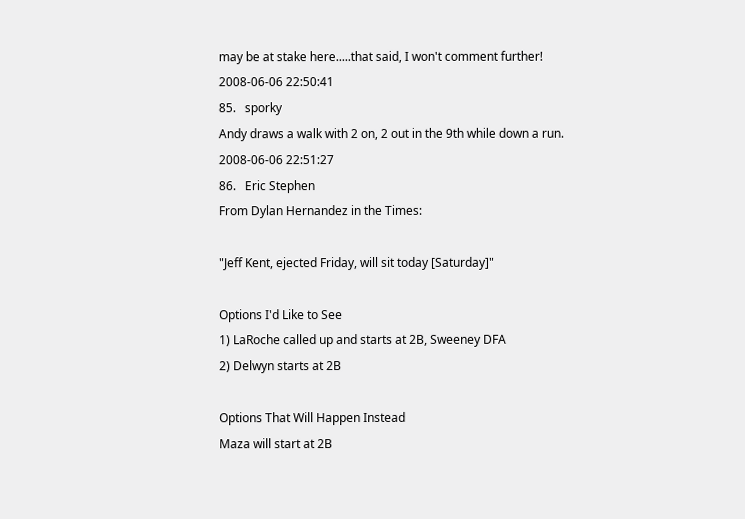may be at stake here.....that said, I won't comment further!
2008-06-06 22:50:41
85.   sporky
Andy draws a walk with 2 on, 2 out in the 9th while down a run.
2008-06-06 22:51:27
86.   Eric Stephen
From Dylan Hernandez in the Times:

"Jeff Kent, ejected Friday, will sit today [Saturday]"

Options I'd Like to See
1) LaRoche called up and starts at 2B, Sweeney DFA
2) Delwyn starts at 2B

Options That Will Happen Instead
Maza will start at 2B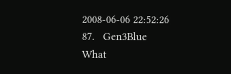2008-06-06 22:52:26
87.   Gen3Blue
What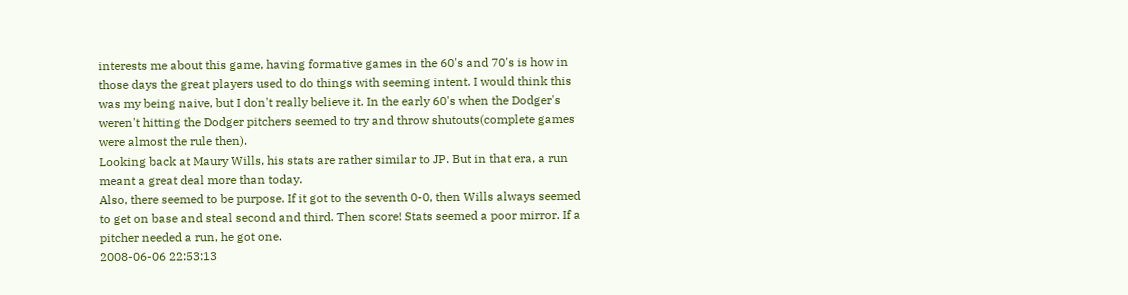interests me about this game, having formative games in the 60's and 70's is how in those days the great players used to do things with seeming intent. I would think this was my being naive, but I don't really believe it. In the early 60's when the Dodger's weren't hitting the Dodger pitchers seemed to try and throw shutouts(complete games were almost the rule then).
Looking back at Maury Wills, his stats are rather similar to JP. But in that era, a run meant a great deal more than today.
Also, there seemed to be purpose. If it got to the seventh 0-0, then Wills always seemed to get on base and steal second and third. Then score! Stats seemed a poor mirror. If a pitcher needed a run, he got one.
2008-06-06 22:53:13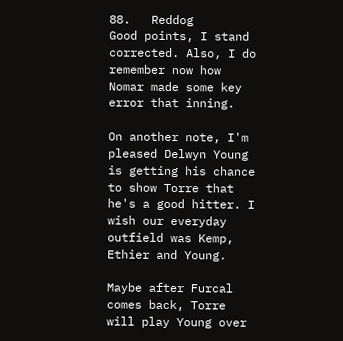88.   Reddog
Good points, I stand corrected. Also, I do remember now how Nomar made some key error that inning.

On another note, I'm pleased Delwyn Young is getting his chance to show Torre that he's a good hitter. I wish our everyday outfield was Kemp, Ethier and Young.

Maybe after Furcal comes back, Torre will play Young over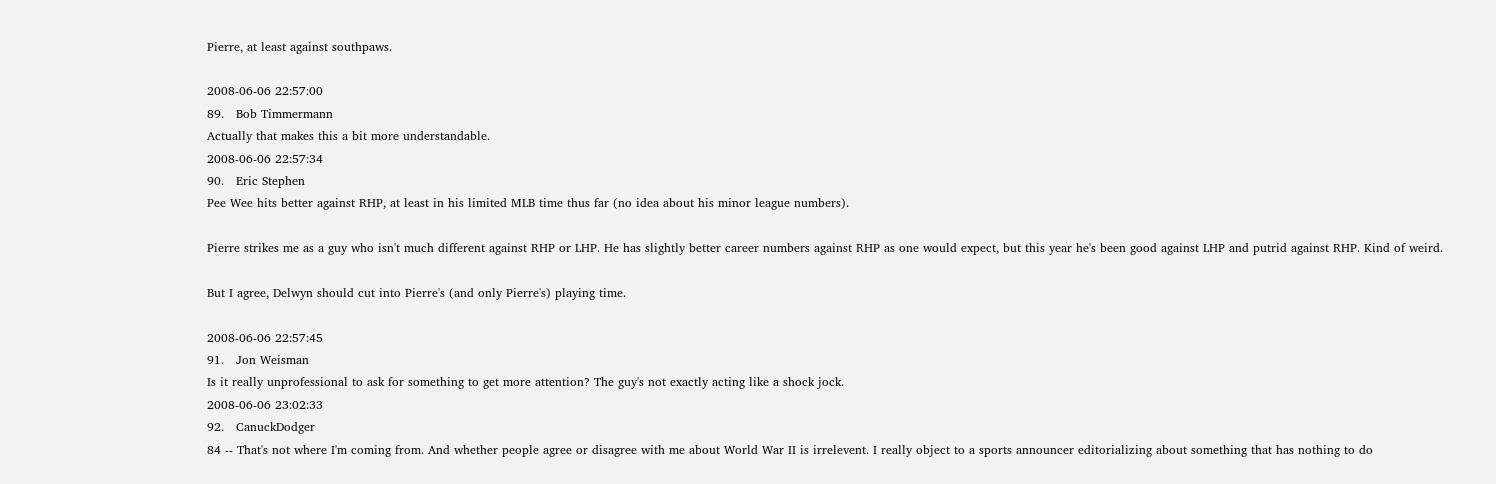Pierre, at least against southpaws.

2008-06-06 22:57:00
89.   Bob Timmermann
Actually that makes this a bit more understandable.
2008-06-06 22:57:34
90.   Eric Stephen
Pee Wee hits better against RHP, at least in his limited MLB time thus far (no idea about his minor league numbers).

Pierre strikes me as a guy who isn't much different against RHP or LHP. He has slightly better career numbers against RHP as one would expect, but this year he's been good against LHP and putrid against RHP. Kind of weird.

But I agree, Delwyn should cut into Pierre's (and only Pierre's) playing time.

2008-06-06 22:57:45
91.   Jon Weisman
Is it really unprofessional to ask for something to get more attention? The guy's not exactly acting like a shock jock.
2008-06-06 23:02:33
92.   CanuckDodger
84 -- That's not where I'm coming from. And whether people agree or disagree with me about World War II is irrelevent. I really object to a sports announcer editorializing about something that has nothing to do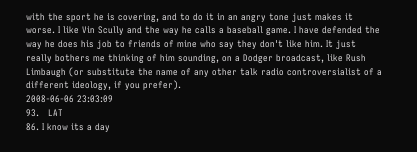with the sport he is covering, and to do it in an angry tone just makes it worse. I like Vin Scully and the way he calls a baseball game. I have defended the way he does his job to friends of mine who say they don't like him. It just really bothers me thinking of him sounding, on a Dodger broadcast, like Rush Limbaugh (or substitute the name of any other talk radio controversialist of a different ideology, if you prefer).
2008-06-06 23:03:09
93.   LAT
86. I know its a day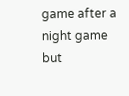game after a night game but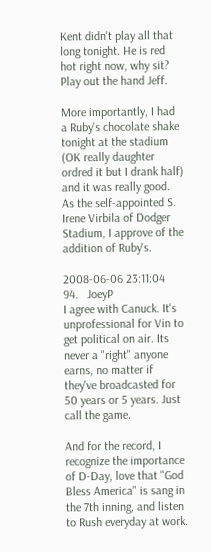Kent didn't play all that long tonight. He is red hot right now, why sit? Play out the hand Jeff.

More importantly, I had a Ruby's chocolate shake tonight at the stadium (OK really daughter ordred it but I drank half) and it was really good. As the self-appointed S. Irene Virbila of Dodger Stadium, I approve of the addition of Ruby's.

2008-06-06 23:11:04
94.   JoeyP
I agree with Canuck. It's unprofessional for Vin to get political on air. Its never a "right" anyone earns, no matter if they've broadcasted for 50 years or 5 years. Just call the game.

And for the record, I recognize the importance of D-Day, love that "God Bless America" is sang in the 7th inning, and listen to Rush everyday at work.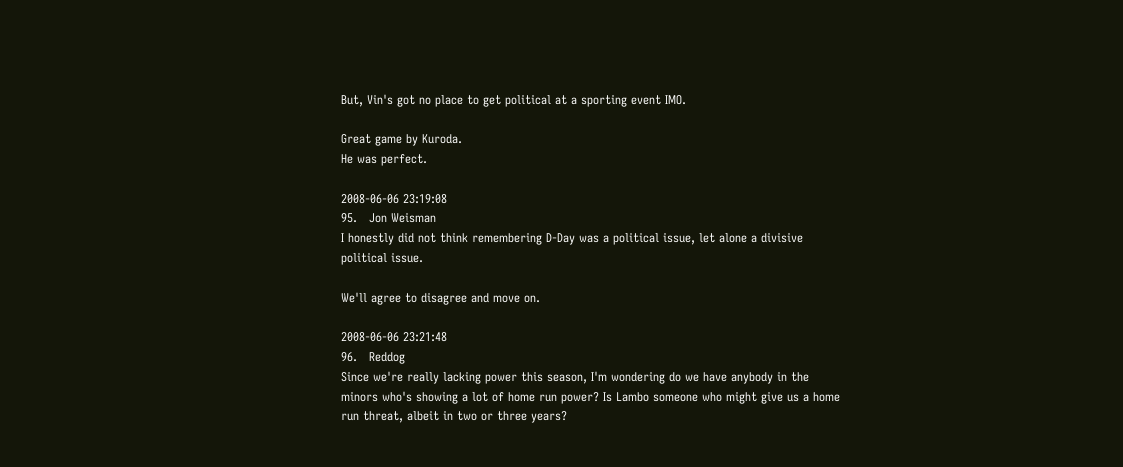But, Vin's got no place to get political at a sporting event IMO.

Great game by Kuroda.
He was perfect.

2008-06-06 23:19:08
95.   Jon Weisman
I honestly did not think remembering D-Day was a political issue, let alone a divisive political issue.

We'll agree to disagree and move on.

2008-06-06 23:21:48
96.   Reddog
Since we're really lacking power this season, I'm wondering do we have anybody in the minors who's showing a lot of home run power? Is Lambo someone who might give us a home run threat, albeit in two or three years?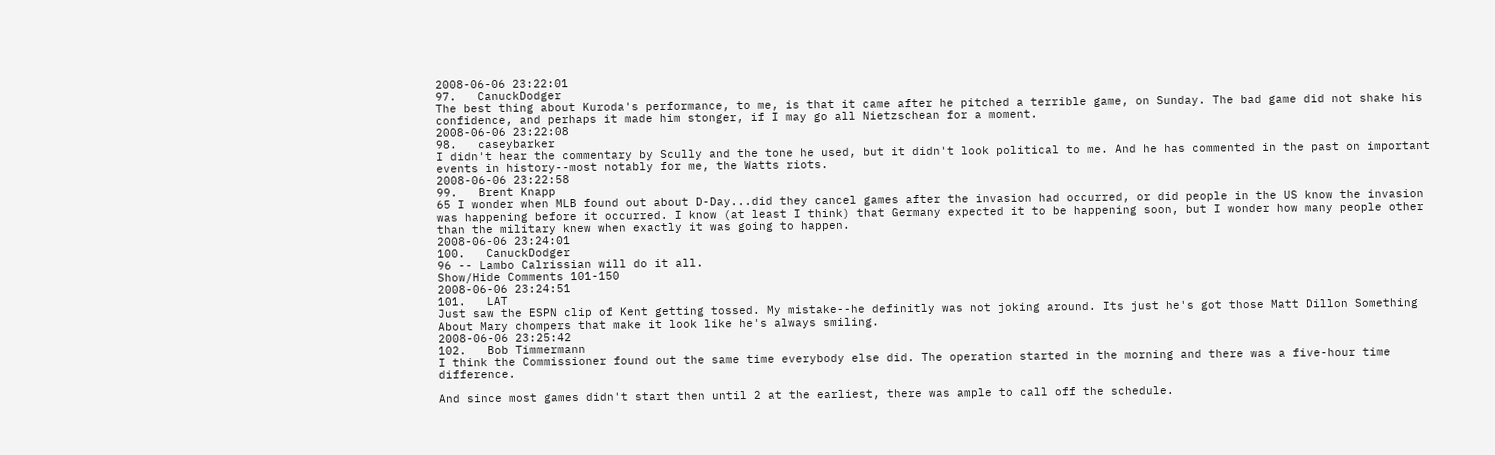2008-06-06 23:22:01
97.   CanuckDodger
The best thing about Kuroda's performance, to me, is that it came after he pitched a terrible game, on Sunday. The bad game did not shake his confidence, and perhaps it made him stonger, if I may go all Nietzschean for a moment.
2008-06-06 23:22:08
98.   caseybarker
I didn't hear the commentary by Scully and the tone he used, but it didn't look political to me. And he has commented in the past on important events in history--most notably for me, the Watts riots.
2008-06-06 23:22:58
99.   Brent Knapp
65 I wonder when MLB found out about D-Day...did they cancel games after the invasion had occurred, or did people in the US know the invasion was happening before it occurred. I know (at least I think) that Germany expected it to be happening soon, but I wonder how many people other than the military knew when exactly it was going to happen.
2008-06-06 23:24:01
100.   CanuckDodger
96 -- Lambo Calrissian will do it all.
Show/Hide Comments 101-150
2008-06-06 23:24:51
101.   LAT
Just saw the ESPN clip of Kent getting tossed. My mistake--he definitly was not joking around. Its just he's got those Matt Dillon Something About Mary chompers that make it look like he's always smiling.
2008-06-06 23:25:42
102.   Bob Timmermann
I think the Commissioner found out the same time everybody else did. The operation started in the morning and there was a five-hour time difference.

And since most games didn't start then until 2 at the earliest, there was ample to call off the schedule.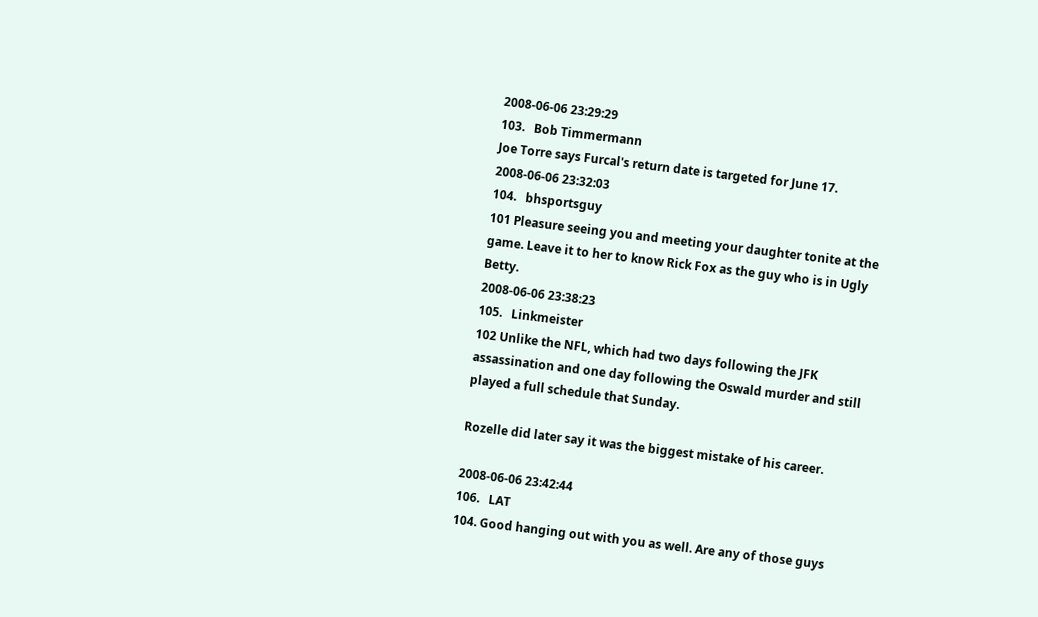2008-06-06 23:29:29
103.   Bob Timmermann
Joe Torre says Furcal's return date is targeted for June 17.
2008-06-06 23:32:03
104.   bhsportsguy
101 Pleasure seeing you and meeting your daughter tonite at the game. Leave it to her to know Rick Fox as the guy who is in Ugly Betty.
2008-06-06 23:38:23
105.   Linkmeister
102 Unlike the NFL, which had two days following the JFK assassination and one day following the Oswald murder and still played a full schedule that Sunday.

Rozelle did later say it was the biggest mistake of his career.

2008-06-06 23:42:44
106.   LAT
104. Good hanging out with you as well. Are any of those guys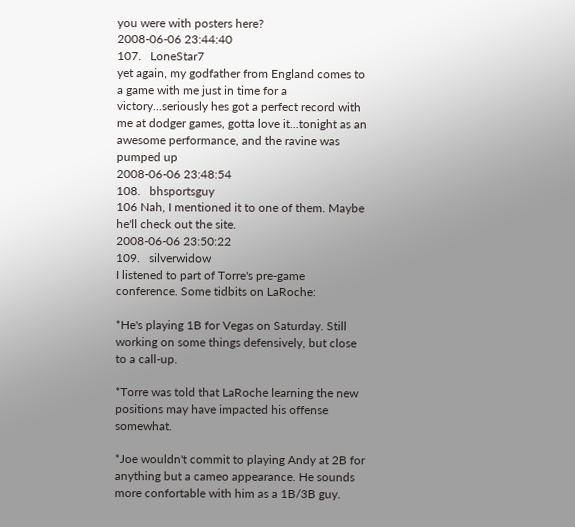you were with posters here?
2008-06-06 23:44:40
107.   LoneStar7
yet again, my godfather from England comes to a game with me just in time for a victory...seriously hes got a perfect record with me at dodger games, gotta love it...tonight as an awesome performance, and the ravine was pumped up
2008-06-06 23:48:54
108.   bhsportsguy
106 Nah, I mentioned it to one of them. Maybe he'll check out the site.
2008-06-06 23:50:22
109.   silverwidow
I listened to part of Torre's pre-game conference. Some tidbits on LaRoche:

*He's playing 1B for Vegas on Saturday. Still working on some things defensively, but close to a call-up.

*Torre was told that LaRoche learning the new positions may have impacted his offense somewhat.

*Joe wouldn't commit to playing Andy at 2B for anything but a cameo appearance. He sounds more confortable with him as a 1B/3B guy.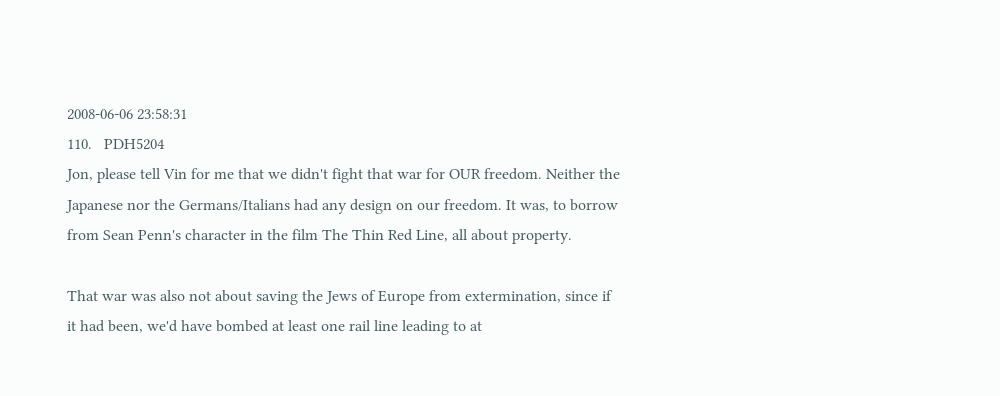2008-06-06 23:58:31
110.   PDH5204
Jon, please tell Vin for me that we didn't fight that war for OUR freedom. Neither the Japanese nor the Germans/Italians had any design on our freedom. It was, to borrow from Sean Penn's character in the film The Thin Red Line, all about property.

That war was also not about saving the Jews of Europe from extermination, since if it had been, we'd have bombed at least one rail line leading to at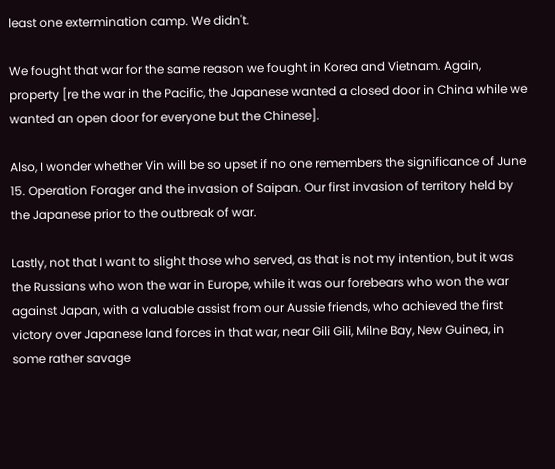least one extermination camp. We didn't.

We fought that war for the same reason we fought in Korea and Vietnam. Again, property [re the war in the Pacific, the Japanese wanted a closed door in China while we wanted an open door for everyone but the Chinese].

Also, I wonder whether Vin will be so upset if no one remembers the significance of June 15. Operation Forager and the invasion of Saipan. Our first invasion of territory held by the Japanese prior to the outbreak of war.

Lastly, not that I want to slight those who served, as that is not my intention, but it was the Russians who won the war in Europe, while it was our forebears who won the war against Japan, with a valuable assist from our Aussie friends, who achieved the first victory over Japanese land forces in that war, near Gili Gili, Milne Bay, New Guinea, in some rather savage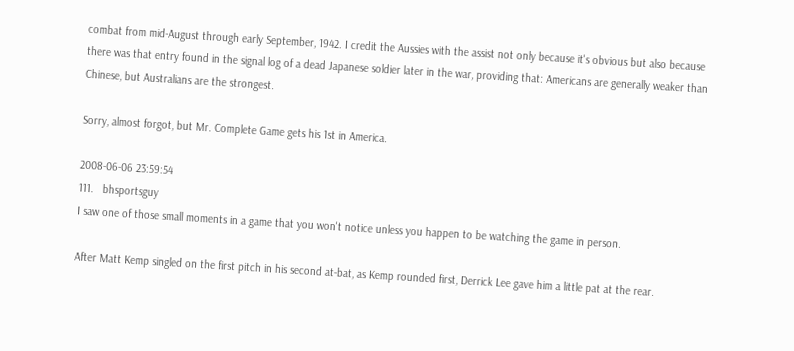combat from mid-August through early September, 1942. I credit the Aussies with the assist not only because it's obvious but also because there was that entry found in the signal log of a dead Japanese soldier later in the war, providing that: Americans are generally weaker than Chinese, but Australians are the strongest.

Sorry, almost forgot, but Mr. Complete Game gets his 1st in America.

2008-06-06 23:59:54
111.   bhsportsguy
I saw one of those small moments in a game that you won't notice unless you happen to be watching the game in person.

After Matt Kemp singled on the first pitch in his second at-bat, as Kemp rounded first, Derrick Lee gave him a little pat at the rear.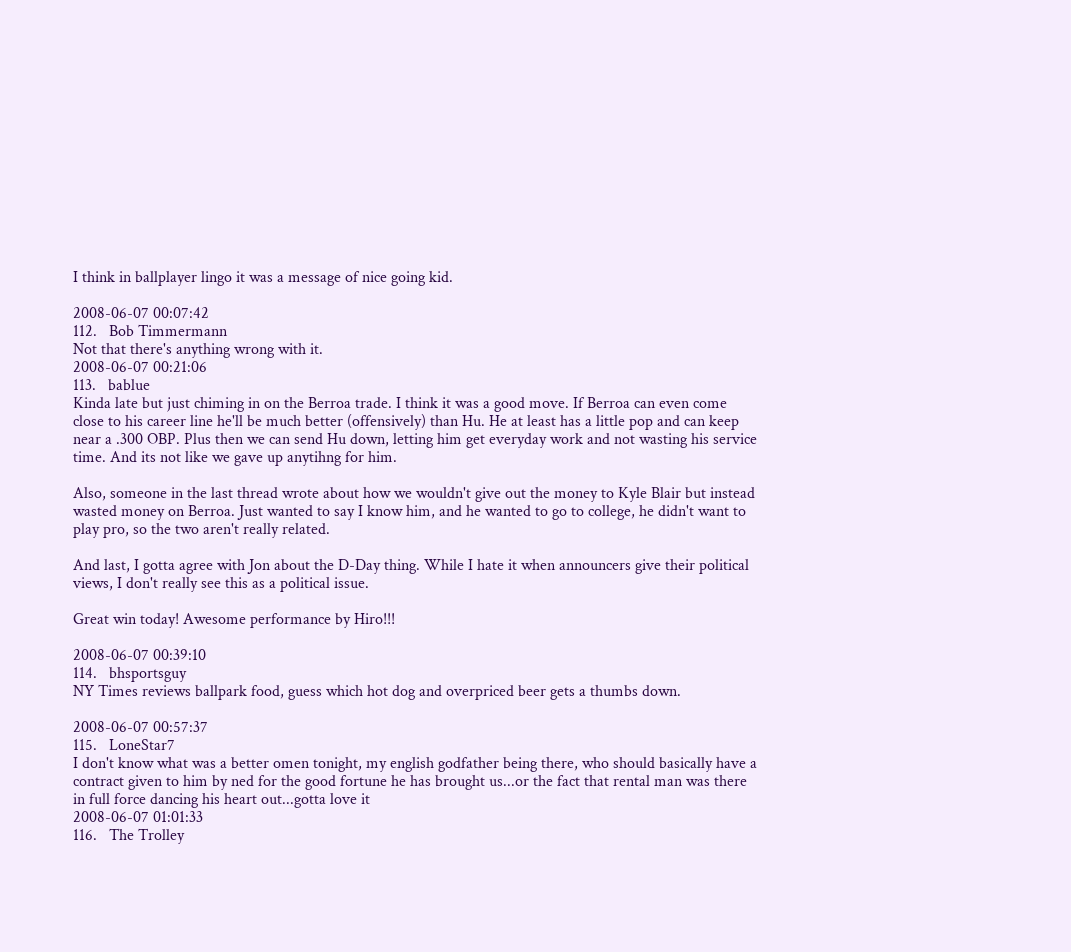I think in ballplayer lingo it was a message of nice going kid.

2008-06-07 00:07:42
112.   Bob Timmermann
Not that there's anything wrong with it.
2008-06-07 00:21:06
113.   bablue
Kinda late but just chiming in on the Berroa trade. I think it was a good move. If Berroa can even come close to his career line he'll be much better (offensively) than Hu. He at least has a little pop and can keep near a .300 OBP. Plus then we can send Hu down, letting him get everyday work and not wasting his service time. And its not like we gave up anytihng for him.

Also, someone in the last thread wrote about how we wouldn't give out the money to Kyle Blair but instead wasted money on Berroa. Just wanted to say I know him, and he wanted to go to college, he didn't want to play pro, so the two aren't really related.

And last, I gotta agree with Jon about the D-Day thing. While I hate it when announcers give their political views, I don't really see this as a political issue.

Great win today! Awesome performance by Hiro!!!

2008-06-07 00:39:10
114.   bhsportsguy
NY Times reviews ballpark food, guess which hot dog and overpriced beer gets a thumbs down.

2008-06-07 00:57:37
115.   LoneStar7
I don't know what was a better omen tonight, my english godfather being there, who should basically have a contract given to him by ned for the good fortune he has brought us...or the fact that rental man was there in full force dancing his heart out...gotta love it
2008-06-07 01:01:33
116.   The Trolley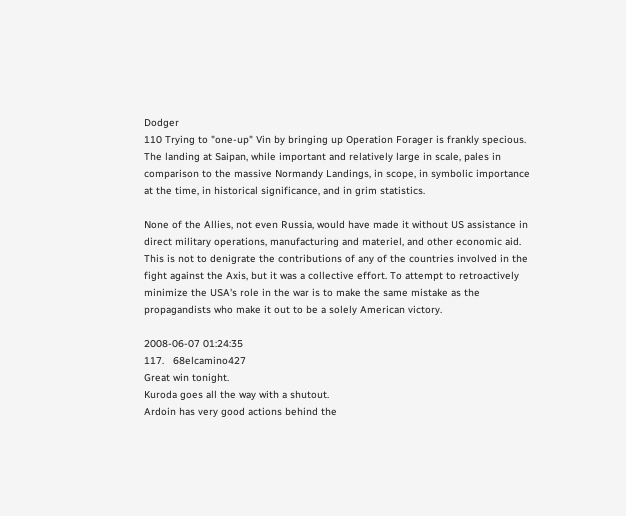Dodger
110 Trying to "one-up" Vin by bringing up Operation Forager is frankly specious. The landing at Saipan, while important and relatively large in scale, pales in comparison to the massive Normandy Landings, in scope, in symbolic importance at the time, in historical significance, and in grim statistics.

None of the Allies, not even Russia, would have made it without US assistance in direct military operations, manufacturing and materiel, and other economic aid. This is not to denigrate the contributions of any of the countries involved in the fight against the Axis, but it was a collective effort. To attempt to retroactively minimize the USA's role in the war is to make the same mistake as the propagandists who make it out to be a solely American victory.

2008-06-07 01:24:35
117.   68elcamino427
Great win tonight.
Kuroda goes all the way with a shutout.
Ardoin has very good actions behind the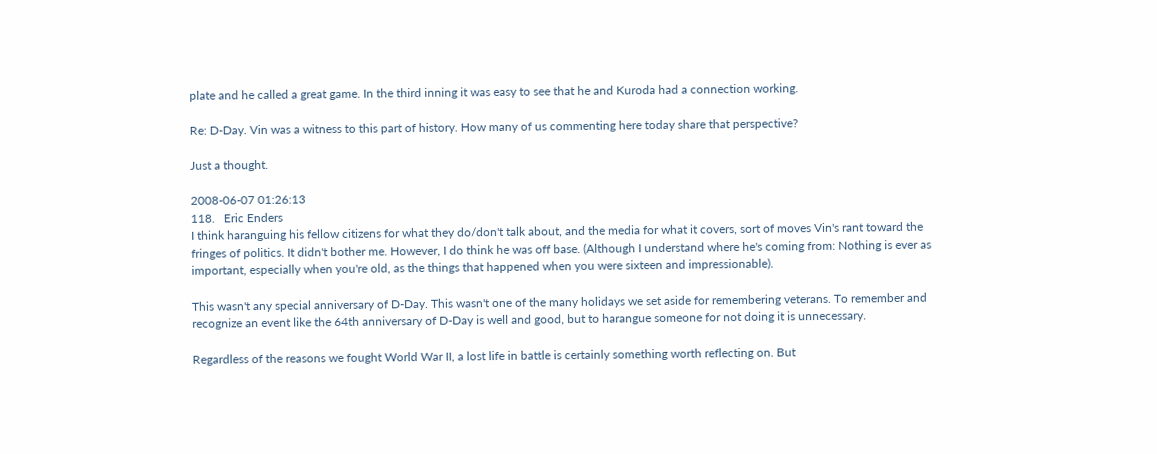plate and he called a great game. In the third inning it was easy to see that he and Kuroda had a connection working.

Re: D-Day. Vin was a witness to this part of history. How many of us commenting here today share that perspective?

Just a thought.

2008-06-07 01:26:13
118.   Eric Enders
I think haranguing his fellow citizens for what they do/don't talk about, and the media for what it covers, sort of moves Vin's rant toward the fringes of politics. It didn't bother me. However, I do think he was off base. (Although I understand where he's coming from: Nothing is ever as important, especially when you're old, as the things that happened when you were sixteen and impressionable).

This wasn't any special anniversary of D-Day. This wasn't one of the many holidays we set aside for remembering veterans. To remember and recognize an event like the 64th anniversary of D-Day is well and good, but to harangue someone for not doing it is unnecessary.

Regardless of the reasons we fought World War II, a lost life in battle is certainly something worth reflecting on. But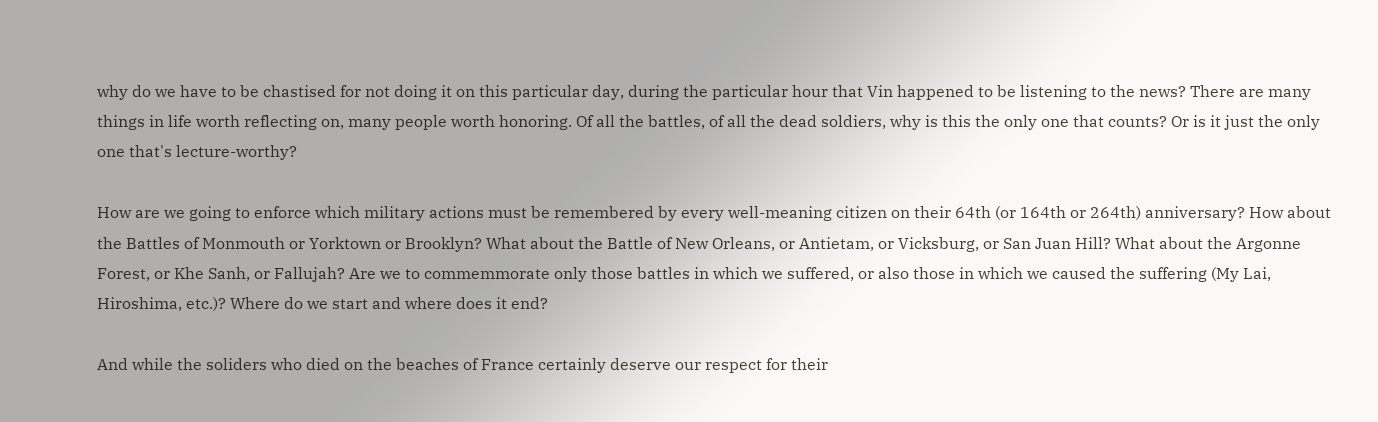why do we have to be chastised for not doing it on this particular day, during the particular hour that Vin happened to be listening to the news? There are many things in life worth reflecting on, many people worth honoring. Of all the battles, of all the dead soldiers, why is this the only one that counts? Or is it just the only one that's lecture-worthy?

How are we going to enforce which military actions must be remembered by every well-meaning citizen on their 64th (or 164th or 264th) anniversary? How about the Battles of Monmouth or Yorktown or Brooklyn? What about the Battle of New Orleans, or Antietam, or Vicksburg, or San Juan Hill? What about the Argonne Forest, or Khe Sanh, or Fallujah? Are we to commemmorate only those battles in which we suffered, or also those in which we caused the suffering (My Lai, Hiroshima, etc.)? Where do we start and where does it end?

And while the soliders who died on the beaches of France certainly deserve our respect for their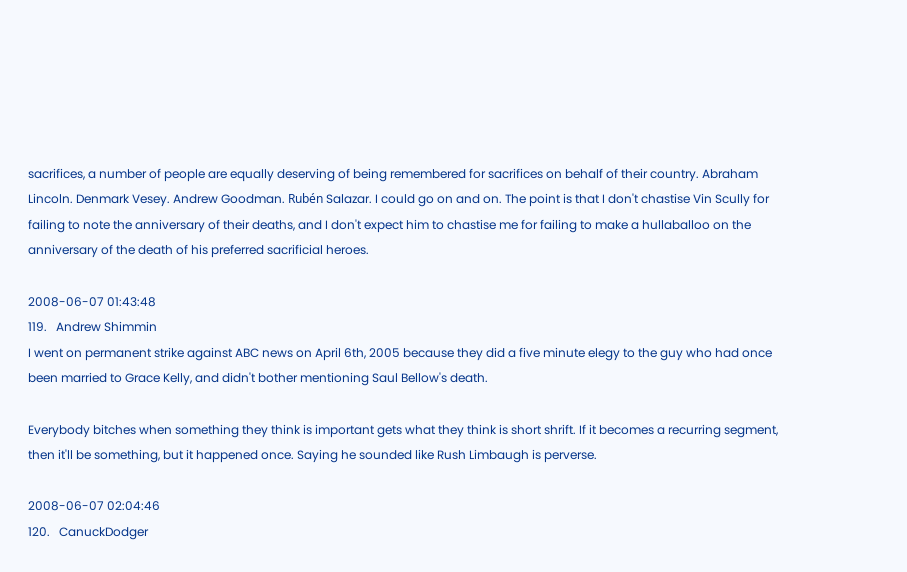sacrifices, a number of people are equally deserving of being remembered for sacrifices on behalf of their country. Abraham Lincoln. Denmark Vesey. Andrew Goodman. Rubén Salazar. I could go on and on. The point is that I don't chastise Vin Scully for failing to note the anniversary of their deaths, and I don't expect him to chastise me for failing to make a hullaballoo on the anniversary of the death of his preferred sacrificial heroes.

2008-06-07 01:43:48
119.   Andrew Shimmin
I went on permanent strike against ABC news on April 6th, 2005 because they did a five minute elegy to the guy who had once been married to Grace Kelly, and didn't bother mentioning Saul Bellow's death.

Everybody bitches when something they think is important gets what they think is short shrift. If it becomes a recurring segment, then it'll be something, but it happened once. Saying he sounded like Rush Limbaugh is perverse.

2008-06-07 02:04:46
120.   CanuckDodger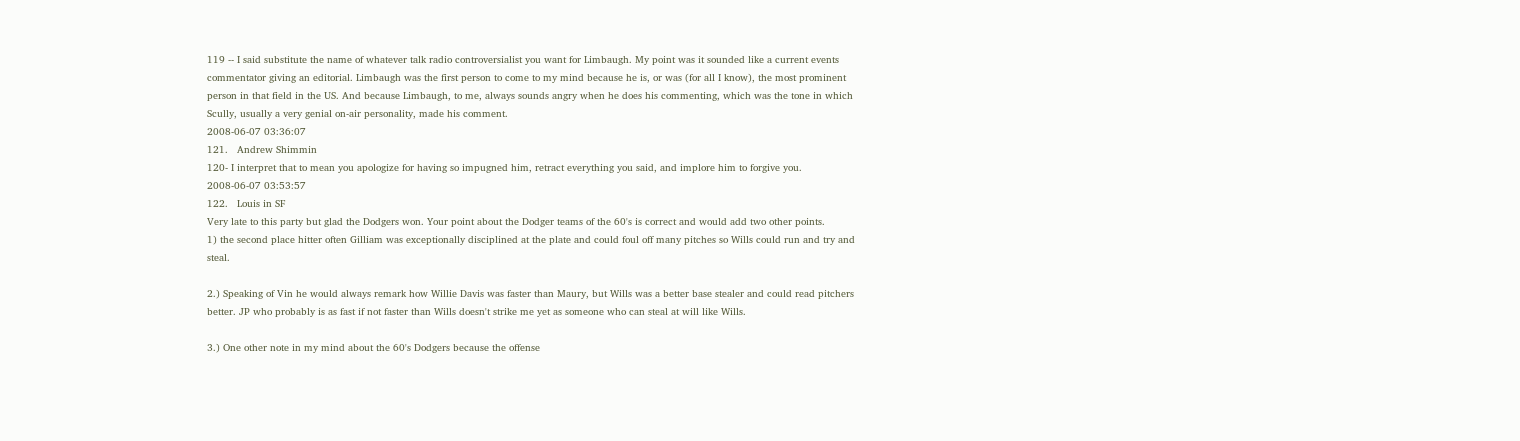119 -- I said substitute the name of whatever talk radio controversialist you want for Limbaugh. My point was it sounded like a current events commentator giving an editorial. Limbaugh was the first person to come to my mind because he is, or was (for all I know), the most prominent person in that field in the US. And because Limbaugh, to me, always sounds angry when he does his commenting, which was the tone in which Scully, usually a very genial on-air personality, made his comment.
2008-06-07 03:36:07
121.   Andrew Shimmin
120- I interpret that to mean you apologize for having so impugned him, retract everything you said, and implore him to forgive you.
2008-06-07 03:53:57
122.   Louis in SF
Very late to this party but glad the Dodgers won. Your point about the Dodger teams of the 60's is correct and would add two other points.
1) the second place hitter often Gilliam was exceptionally disciplined at the plate and could foul off many pitches so Wills could run and try and steal.

2.) Speaking of Vin he would always remark how Willie Davis was faster than Maury, but Wills was a better base stealer and could read pitchers better. JP who probably is as fast if not faster than Wills doesn't strike me yet as someone who can steal at will like Wills.

3.) One other note in my mind about the 60's Dodgers because the offense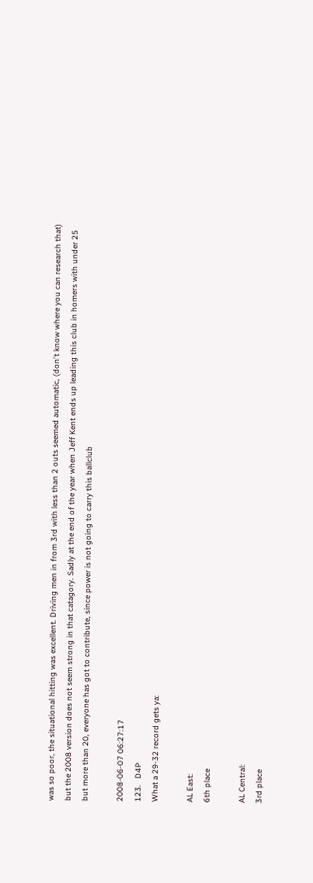was so poor, the situational hitting was excellent. Driving men in from 3rd with less than 2 outs seemed automatic, (don't know where you can research that) but the 2008 version does not seem strong in that catagory. Sadly at the end of the year when Jeff Kent ends up leading this club in homers with under 25 but more than 20, everyone has got to contribute, since power is not going to carry this ballclub

2008-06-07 06:27:17
123.   D4P
What a 29-32 record gets ya:

AL East:
6th place

AL Central:
3rd place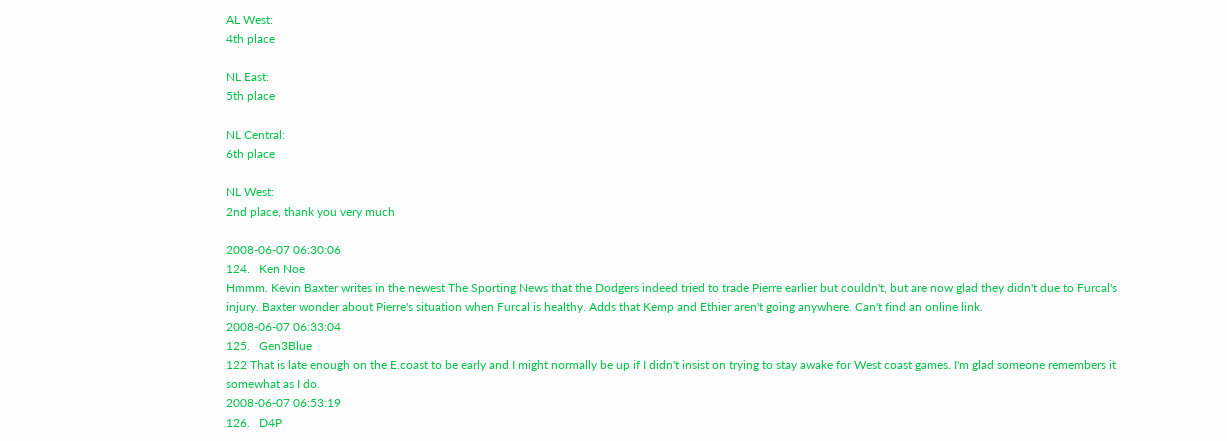AL West:
4th place

NL East:
5th place

NL Central:
6th place

NL West:
2nd place, thank you very much

2008-06-07 06:30:06
124.   Ken Noe
Hmmm. Kevin Baxter writes in the newest The Sporting News that the Dodgers indeed tried to trade Pierre earlier but couldn't, but are now glad they didn't due to Furcal's injury. Baxter wonder about Pierre's situation when Furcal is healthy. Adds that Kemp and Ethier aren't going anywhere. Can't find an online link.
2008-06-07 06:33:04
125.   Gen3Blue
122 That is late enough on the E.coast to be early and I might normally be up if I didn't insist on trying to stay awake for West coast games. I'm glad someone remembers it somewhat as I do.
2008-06-07 06:53:19
126.   D4P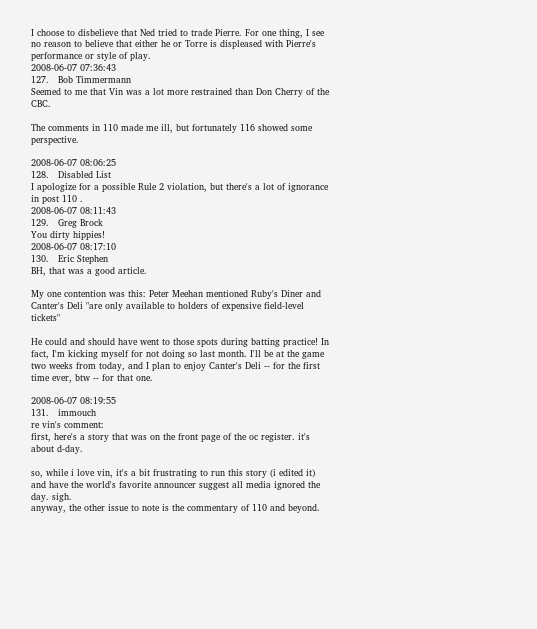I choose to disbelieve that Ned tried to trade Pierre. For one thing, I see no reason to believe that either he or Torre is displeased with Pierre's performance or style of play.
2008-06-07 07:36:43
127.   Bob Timmermann
Seemed to me that Vin was a lot more restrained than Don Cherry of the CBC.

The comments in 110 made me ill, but fortunately 116 showed some perspective.

2008-06-07 08:06:25
128.   Disabled List
I apologize for a possible Rule 2 violation, but there's a lot of ignorance in post 110 .
2008-06-07 08:11:43
129.   Greg Brock
You dirty hippies!
2008-06-07 08:17:10
130.   Eric Stephen
BH, that was a good article.

My one contention was this: Peter Meehan mentioned Ruby's Diner and Canter's Deli "are only available to holders of expensive field-level tickets"

He could and should have went to those spots during batting practice! In fact, I'm kicking myself for not doing so last month. I'll be at the game two weeks from today, and I plan to enjoy Canter's Deli -- for the first time ever, btw -- for that one.

2008-06-07 08:19:55
131.   immouch
re vin's comment:
first, here's a story that was on the front page of the oc register. it's about d-day.

so, while i love vin, it's a bit frustrating to run this story (i edited it) and have the world's favorite announcer suggest all media ignored the day. sigh.
anyway, the other issue to note is the commentary of 110 and beyond.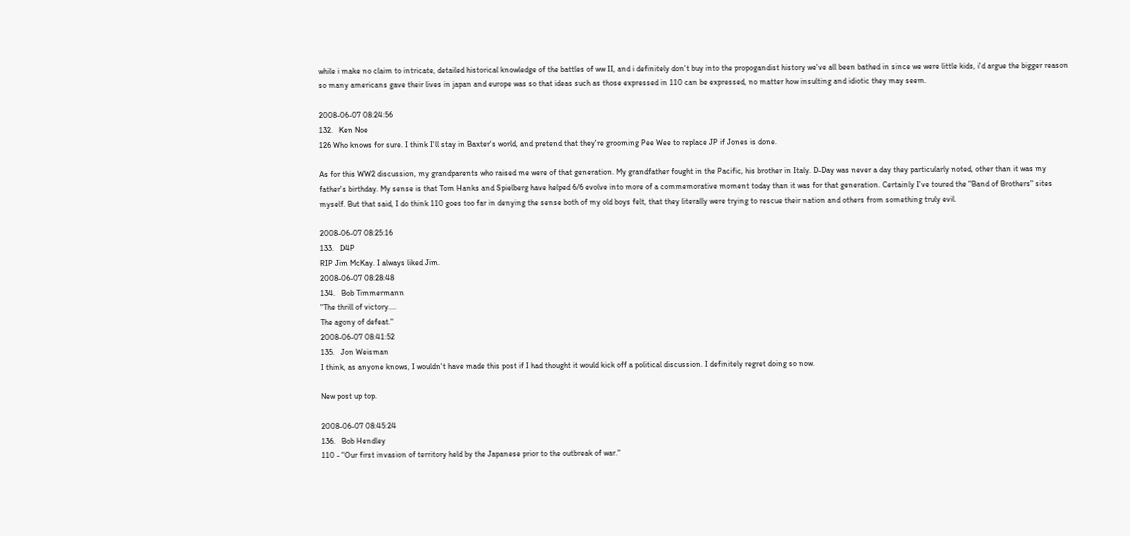while i make no claim to intricate, detailed historical knowledge of the battles of ww II, and i definitely don't buy into the propogandist history we've all been bathed in since we were little kids, i'd argue the bigger reason so many americans gave their lives in japan and europe was so that ideas such as those expressed in 110 can be expressed, no matter how insulting and idiotic they may seem.

2008-06-07 08:24:56
132.   Ken Noe
126 Who knows for sure. I think I'll stay in Baxter's world, and pretend that they're grooming Pee Wee to replace JP if Jones is done.

As for this WW2 discussion, my grandparents who raised me were of that generation. My grandfather fought in the Pacific, his brother in Italy. D-Day was never a day they particularly noted, other than it was my father's birthday. My sense is that Tom Hanks and Spielberg have helped 6/6 evolve into more of a commemorative moment today than it was for that generation. Certainly I've toured the "Band of Brothers" sites myself. But that said, I do think 110 goes too far in denying the sense both of my old boys felt, that they literally were trying to rescue their nation and others from something truly evil.

2008-06-07 08:25:16
133.   D4P
RIP Jim McKay. I always liked Jim.
2008-06-07 08:28:48
134.   Bob Timmermann
"The thrill of victory....
The agony of defeat."
2008-06-07 08:41:52
135.   Jon Weisman
I think, as anyone knows, I wouldn't have made this post if I had thought it would kick off a political discussion. I definitely regret doing so now.

New post up top.

2008-06-07 08:45:24
136.   Bob Hendley
110 - "Our first invasion of territory held by the Japanese prior to the outbreak of war."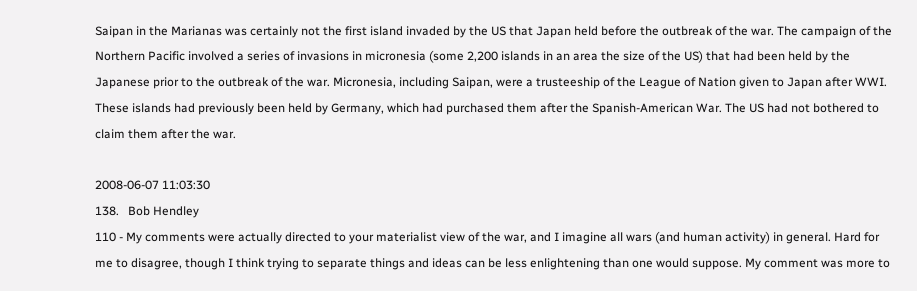Saipan in the Marianas was certainly not the first island invaded by the US that Japan held before the outbreak of the war. The campaign of the Northern Pacific involved a series of invasions in micronesia (some 2,200 islands in an area the size of the US) that had been held by the Japanese prior to the outbreak of the war. Micronesia, including Saipan, were a trusteeship of the League of Nation given to Japan after WWI. These islands had previously been held by Germany, which had purchased them after the Spanish-American War. The US had not bothered to claim them after the war.

2008-06-07 11:03:30
138.   Bob Hendley
110 - My comments were actually directed to your materialist view of the war, and I imagine all wars (and human activity) in general. Hard for me to disagree, though I think trying to separate things and ideas can be less enlightening than one would suppose. My comment was more to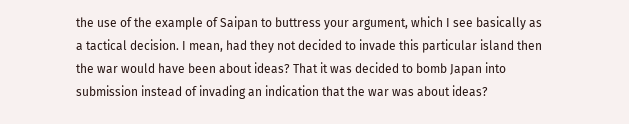the use of the example of Saipan to buttress your argument, which I see basically as a tactical decision. I mean, had they not decided to invade this particular island then the war would have been about ideas? That it was decided to bomb Japan into submission instead of invading an indication that the war was about ideas?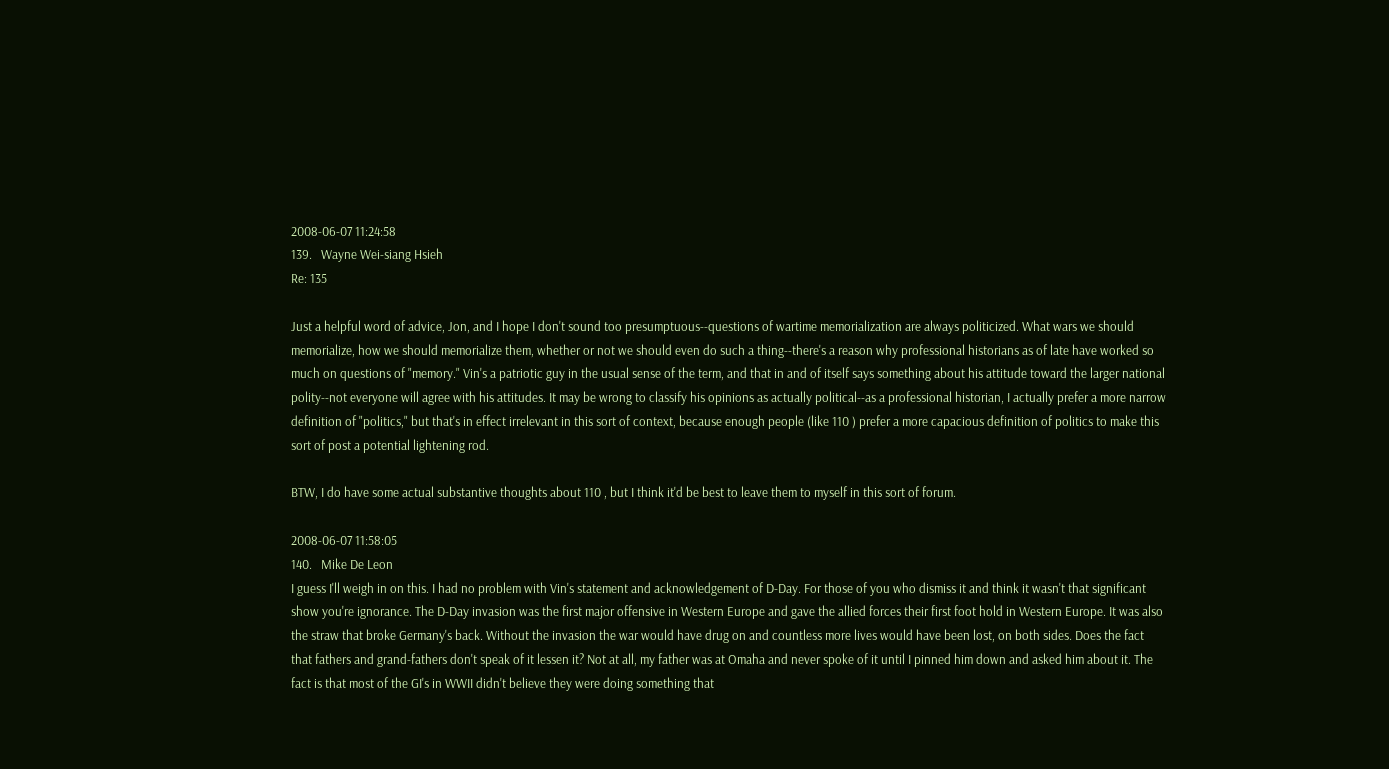2008-06-07 11:24:58
139.   Wayne Wei-siang Hsieh
Re: 135

Just a helpful word of advice, Jon, and I hope I don't sound too presumptuous--questions of wartime memorialization are always politicized. What wars we should memorialize, how we should memorialize them, whether or not we should even do such a thing--there's a reason why professional historians as of late have worked so much on questions of "memory." Vin's a patriotic guy in the usual sense of the term, and that in and of itself says something about his attitude toward the larger national polity--not everyone will agree with his attitudes. It may be wrong to classify his opinions as actually political--as a professional historian, I actually prefer a more narrow definition of "politics," but that's in effect irrelevant in this sort of context, because enough people (like 110 ) prefer a more capacious definition of politics to make this sort of post a potential lightening rod.

BTW, I do have some actual substantive thoughts about 110 , but I think it'd be best to leave them to myself in this sort of forum.

2008-06-07 11:58:05
140.   Mike De Leon
I guess I'll weigh in on this. I had no problem with Vin's statement and acknowledgement of D-Day. For those of you who dismiss it and think it wasn't that significant show you're ignorance. The D-Day invasion was the first major offensive in Western Europe and gave the allied forces their first foot hold in Western Europe. It was also the straw that broke Germany's back. Without the invasion the war would have drug on and countless more lives would have been lost, on both sides. Does the fact that fathers and grand-fathers don't speak of it lessen it? Not at all, my father was at Omaha and never spoke of it until I pinned him down and asked him about it. The fact is that most of the GI's in WWII didn't believe they were doing something that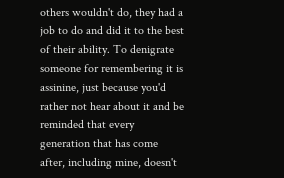others wouldn't do, they had a job to do and did it to the best of their ability. To denigrate someone for remembering it is assinine, just because you'd rather not hear about it and be reminded that every generation that has come after, including mine, doesn't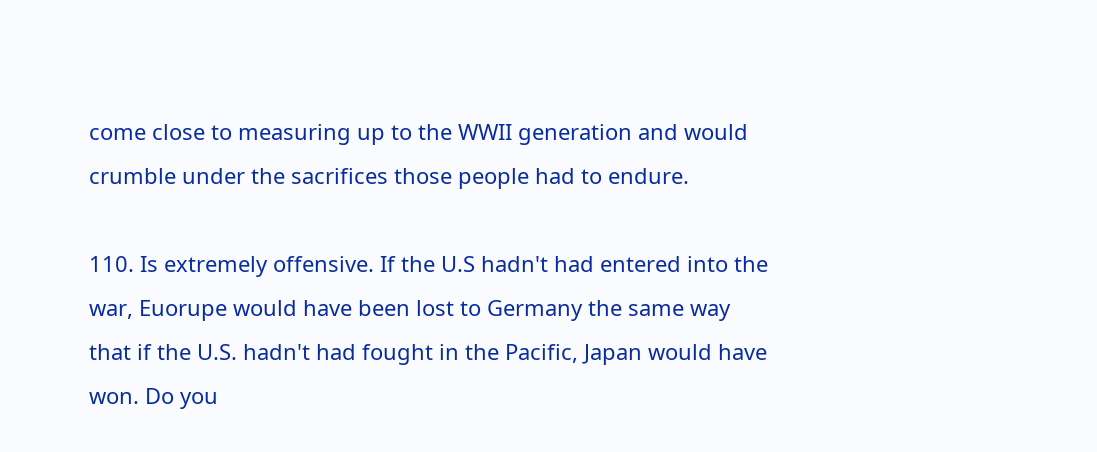come close to measuring up to the WWII generation and would crumble under the sacrifices those people had to endure.

110. Is extremely offensive. If the U.S hadn't had entered into the war, Euorupe would have been lost to Germany the same way that if the U.S. hadn't had fought in the Pacific, Japan would have won. Do you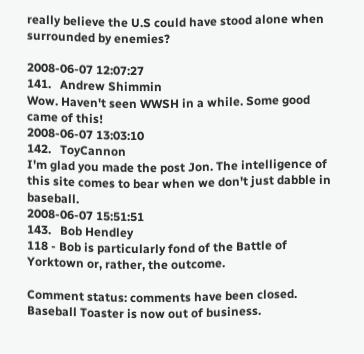really believe the U.S could have stood alone when surrounded by enemies?

2008-06-07 12:07:27
141.   Andrew Shimmin
Wow. Haven't seen WWSH in a while. Some good came of this!
2008-06-07 13:03:10
142.   ToyCannon
I'm glad you made the post Jon. The intelligence of this site comes to bear when we don't just dabble in baseball.
2008-06-07 15:51:51
143.   Bob Hendley
118 - Bob is particularly fond of the Battle of Yorktown or, rather, the outcome.

Comment status: comments have been closed. Baseball Toaster is now out of business.